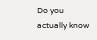Do you actually know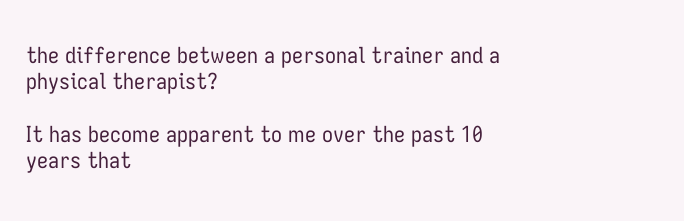the difference between a personal trainer and a physical therapist?

It has become apparent to me over the past 10 years that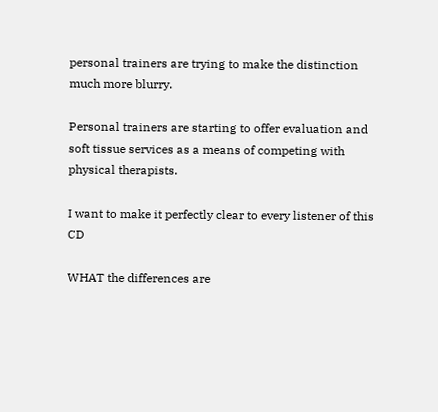personal trainers are trying to make the distinction much more blurry.

Personal trainers are starting to offer evaluation and soft tissue services as a means of competing with physical therapists.

I want to make it perfectly clear to every listener of this CD

WHAT the differences are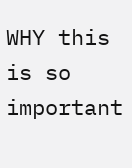WHY this is so important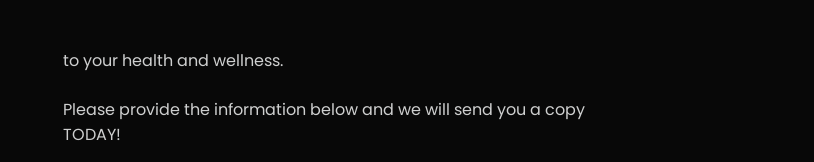to your health and wellness.

Please provide the information below and we will send you a copy TODAY!